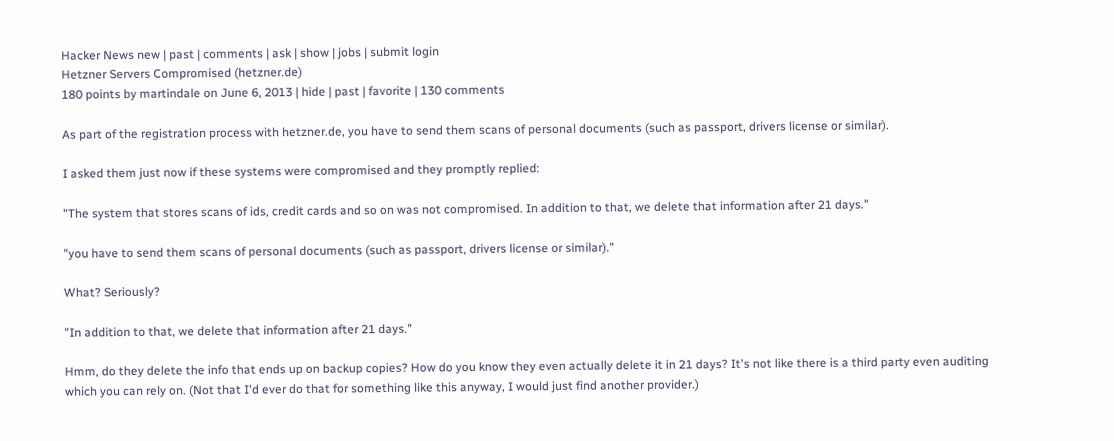Hacker News new | past | comments | ask | show | jobs | submit login
Hetzner Servers Compromised (hetzner.de)
180 points by martindale on June 6, 2013 | hide | past | favorite | 130 comments

As part of the registration process with hetzner.de, you have to send them scans of personal documents (such as passport, drivers license or similar).

I asked them just now if these systems were compromised and they promptly replied:

"The system that stores scans of ids, credit cards and so on was not compromised. In addition to that, we delete that information after 21 days."

"you have to send them scans of personal documents (such as passport, drivers license or similar)."

What? Seriously?

"In addition to that, we delete that information after 21 days."

Hmm, do they delete the info that ends up on backup copies? How do you know they even actually delete it in 21 days? It's not like there is a third party even auditing which you can rely on. (Not that I'd ever do that for something like this anyway, I would just find another provider.)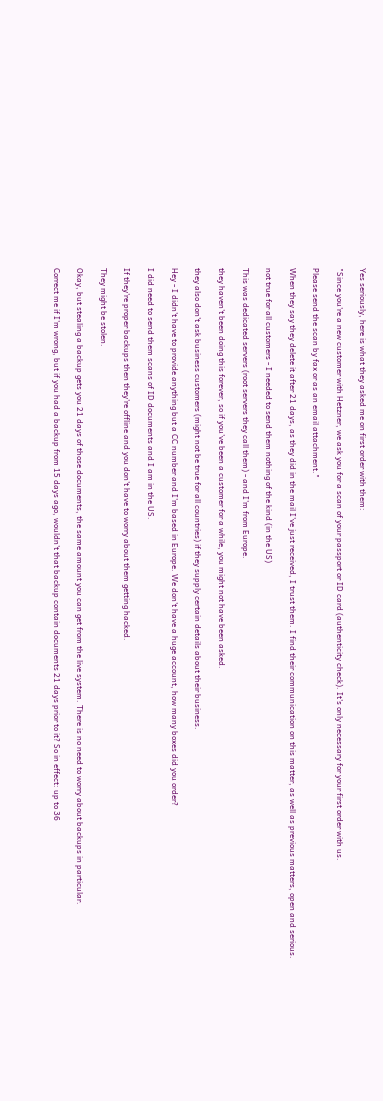Yes seriously, here is what they asked me on first order with them:

"Since you're a new customer with Hetzner, we ask you for a scan of your passport or ID card (authenticity check). It's only necessary for your first order with us.

Please send the scan by fax or as an email attachment."

When they say they delete it after 21 days, as they did in the mail I've just received, I trust them. I find their communication on this matter, as well as previous matters, open and serious.

not true for all customers - I needed to send them nothing of the kind (in the US)

This was dedicated servers (root servers they call them) - and I'm from Europe.

they haven't been doing this forever, so if you've been a customer for a while, you might not have been asked.

they also don't ask business customers (might not be true for all countries) if they supply certain details about their business.

Hey - I didn't have to provide anything but a CC number and I'm based in Europe. We don't have a huge account, how many boxes did you order?

I did need to send them scans of ID documents and I am in the US.

If they're proper backups then they're offline and you don't have to worry about them getting hacked.

They might be stolen.

Okay, but stealing a backup gets you 21 days of those documents, the same amount you can get from the live system. There is no need to worry about backups in particular.

Correct me if I'm wrong, but if you had a backup from 15 days ago, wouldn't that backup contain documents 21 days prior to it? So in effect: up to 36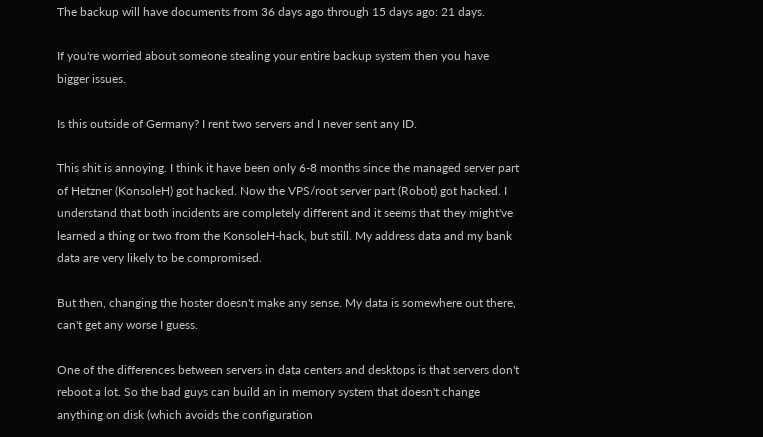The backup will have documents from 36 days ago through 15 days ago: 21 days.

If you're worried about someone stealing your entire backup system then you have bigger issues.

Is this outside of Germany? I rent two servers and I never sent any ID.

This shit is annoying. I think it have been only 6-8 months since the managed server part of Hetzner (KonsoleH) got hacked. Now the VPS/root server part (Robot) got hacked. I understand that both incidents are completely different and it seems that they might've learned a thing or two from the KonsoleH-hack, but still. My address data and my bank data are very likely to be compromised.

But then, changing the hoster doesn't make any sense. My data is somewhere out there, can't get any worse I guess.

One of the differences between servers in data centers and desktops is that servers don't reboot a lot. So the bad guys can build an in memory system that doesn't change anything on disk (which avoids the configuration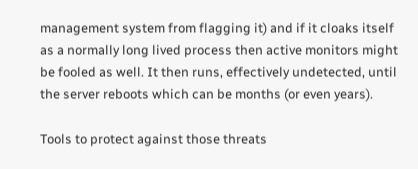management system from flagging it) and if it cloaks itself as a normally long lived process then active monitors might be fooled as well. It then runs, effectively undetected, until the server reboots which can be months (or even years).

Tools to protect against those threats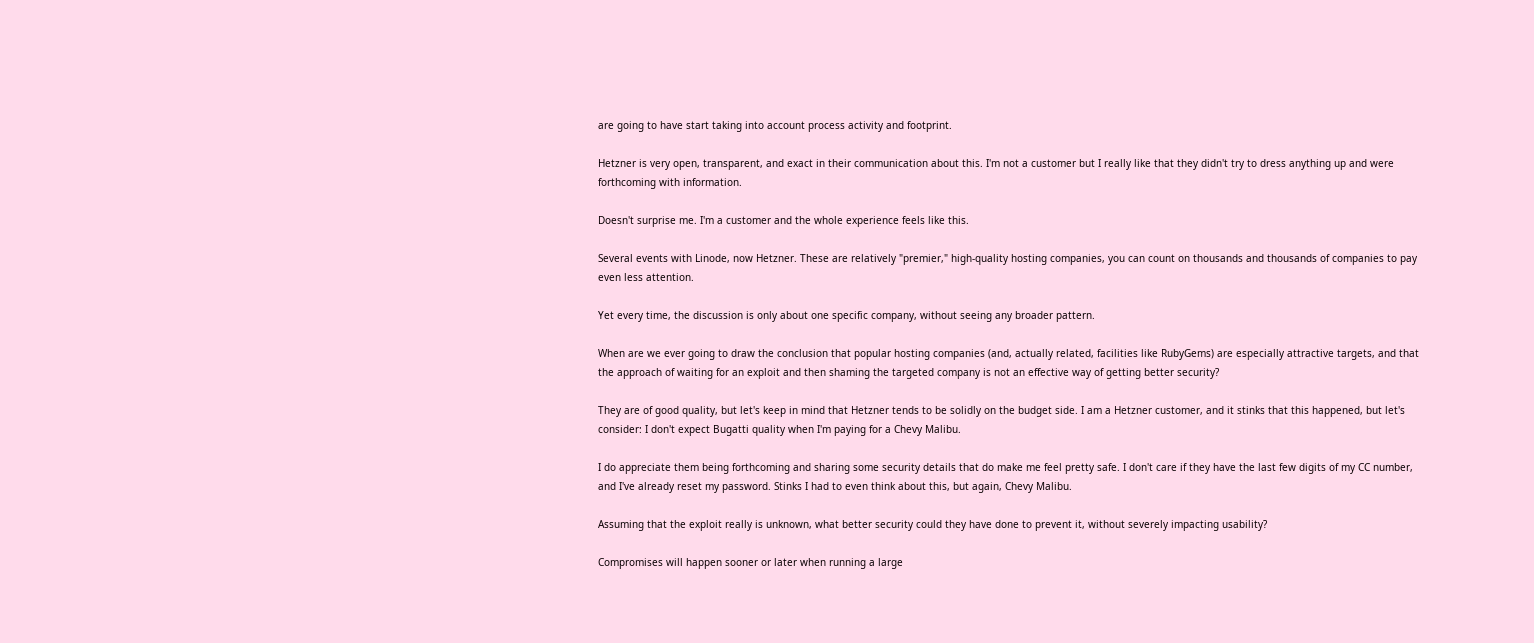are going to have start taking into account process activity and footprint.

Hetzner is very open, transparent, and exact in their communication about this. I'm not a customer but I really like that they didn't try to dress anything up and were forthcoming with information.

Doesn't surprise me. I'm a customer and the whole experience feels like this.

Several events with Linode, now Hetzner. These are relatively "premier," high-quality hosting companies, you can count on thousands and thousands of companies to pay even less attention.

Yet every time, the discussion is only about one specific company, without seeing any broader pattern.

When are we ever going to draw the conclusion that popular hosting companies (and, actually related, facilities like RubyGems) are especially attractive targets, and that the approach of waiting for an exploit and then shaming the targeted company is not an effective way of getting better security?

They are of good quality, but let's keep in mind that Hetzner tends to be solidly on the budget side. I am a Hetzner customer, and it stinks that this happened, but let's consider: I don't expect Bugatti quality when I'm paying for a Chevy Malibu.

I do appreciate them being forthcoming and sharing some security details that do make me feel pretty safe. I don't care if they have the last few digits of my CC number, and I've already reset my password. Stinks I had to even think about this, but again, Chevy Malibu.

Assuming that the exploit really is unknown, what better security could they have done to prevent it, without severely impacting usability?

Compromises will happen sooner or later when running a large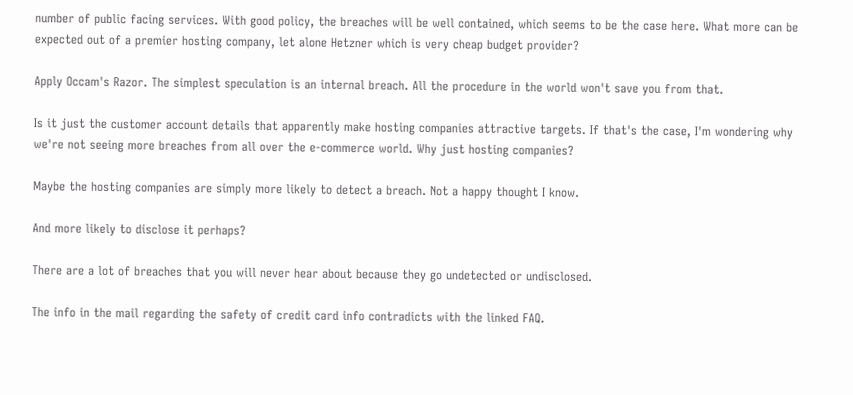number of public facing services. With good policy, the breaches will be well contained, which seems to be the case here. What more can be expected out of a premier hosting company, let alone Hetzner which is very cheap budget provider?

Apply Occam's Razor. The simplest speculation is an internal breach. All the procedure in the world won't save you from that.

Is it just the customer account details that apparently make hosting companies attractive targets. If that's the case, I'm wondering why we're not seeing more breaches from all over the e-commerce world. Why just hosting companies?

Maybe the hosting companies are simply more likely to detect a breach. Not a happy thought I know.

And more likely to disclose it perhaps?

There are a lot of breaches that you will never hear about because they go undetected or undisclosed.

The info in the mail regarding the safety of credit card info contradicts with the linked FAQ.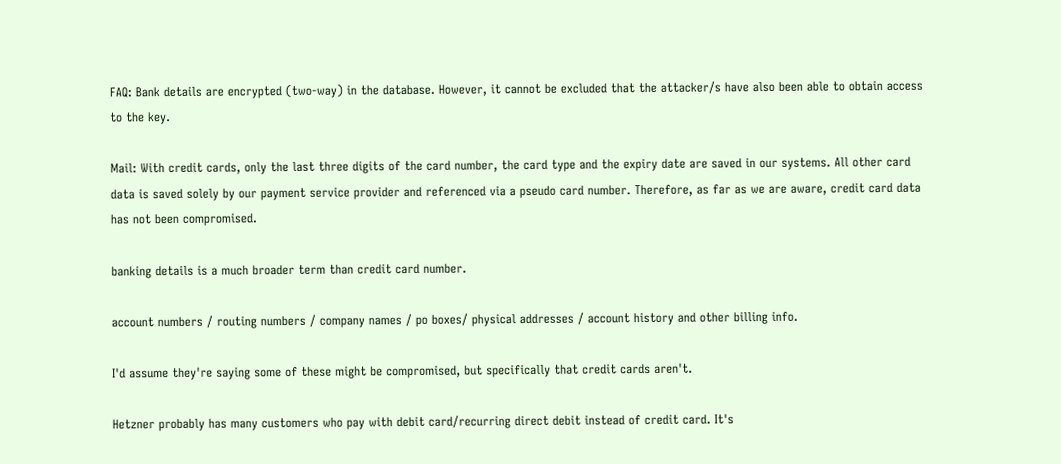FAQ: Bank details are encrypted (two-way) in the database. However, it cannot be excluded that the attacker/s have also been able to obtain access to the key.

Mail: With credit cards, only the last three digits of the card number, the card type and the expiry date are saved in our systems. All other card data is saved solely by our payment service provider and referenced via a pseudo card number. Therefore, as far as we are aware, credit card data has not been compromised.

banking details is a much broader term than credit card number.

account numbers / routing numbers / company names / po boxes/ physical addresses / account history and other billing info.

I'd assume they're saying some of these might be compromised, but specifically that credit cards aren't.

Hetzner probably has many customers who pay with debit card/recurring direct debit instead of credit card. It's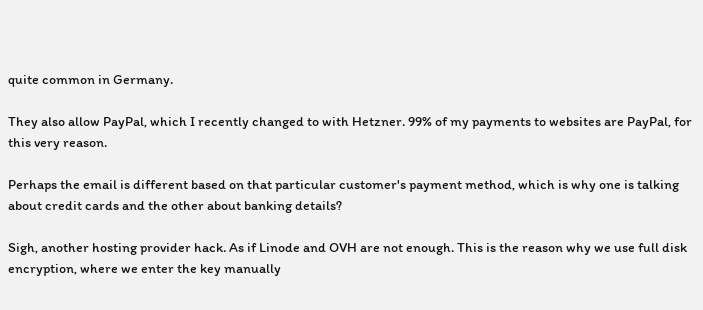quite common in Germany.

They also allow PayPal, which I recently changed to with Hetzner. 99% of my payments to websites are PayPal, for this very reason.

Perhaps the email is different based on that particular customer's payment method, which is why one is talking about credit cards and the other about banking details?

Sigh, another hosting provider hack. As if Linode and OVH are not enough. This is the reason why we use full disk encryption, where we enter the key manually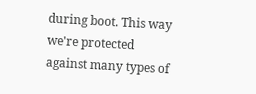during boot. This way we're protected against many types of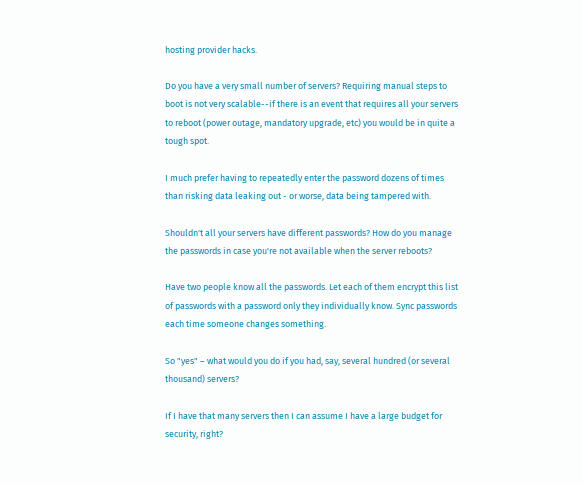hosting provider hacks.

Do you have a very small number of servers? Requiring manual steps to boot is not very scalable--if there is an event that requires all your servers to reboot (power outage, mandatory upgrade, etc) you would be in quite a tough spot.

I much prefer having to repeatedly enter the password dozens of times than risking data leaking out - or worse, data being tampered with.

Shouldn't all your servers have different passwords? How do you manage the passwords in case you're not available when the server reboots?

Have two people know all the passwords. Let each of them encrypt this list of passwords with a password only they individually know. Sync passwords each time someone changes something.

So "yes" – what would you do if you had, say, several hundred (or several thousand) servers?

If I have that many servers then I can assume I have a large budget for security, right?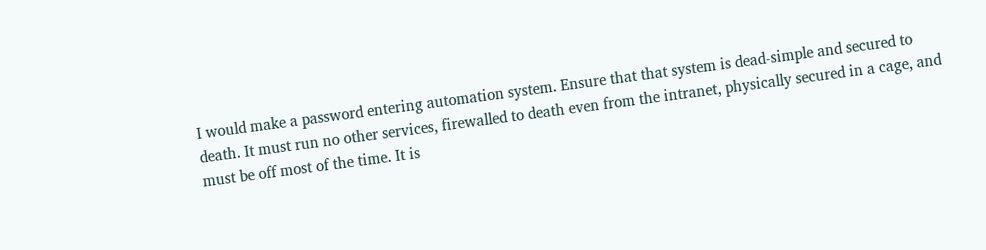I would make a password entering automation system. Ensure that that system is dead-simple and secured to death. It must run no other services, firewalled to death even from the intranet, physically secured in a cage, and must be off most of the time. It is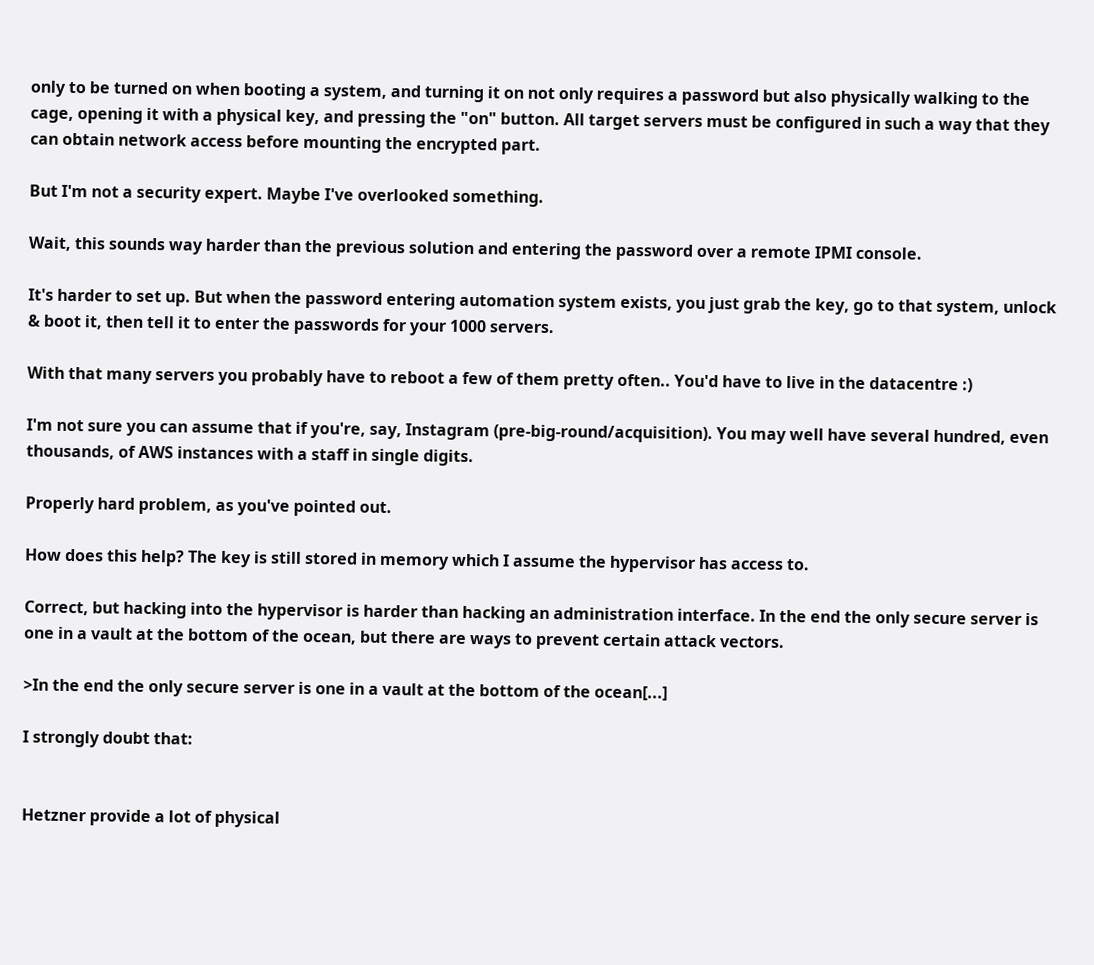only to be turned on when booting a system, and turning it on not only requires a password but also physically walking to the cage, opening it with a physical key, and pressing the "on" button. All target servers must be configured in such a way that they can obtain network access before mounting the encrypted part.

But I'm not a security expert. Maybe I've overlooked something.

Wait, this sounds way harder than the previous solution and entering the password over a remote IPMI console.

It's harder to set up. But when the password entering automation system exists, you just grab the key, go to that system, unlock & boot it, then tell it to enter the passwords for your 1000 servers.

With that many servers you probably have to reboot a few of them pretty often.. You'd have to live in the datacentre :)

I'm not sure you can assume that if you're, say, Instagram (pre-big-round/acquisition). You may well have several hundred, even thousands, of AWS instances with a staff in single digits.

Properly hard problem, as you've pointed out.

How does this help? The key is still stored in memory which I assume the hypervisor has access to.

Correct, but hacking into the hypervisor is harder than hacking an administration interface. In the end the only secure server is one in a vault at the bottom of the ocean, but there are ways to prevent certain attack vectors.

>In the end the only secure server is one in a vault at the bottom of the ocean[...]

I strongly doubt that:


Hetzner provide a lot of physical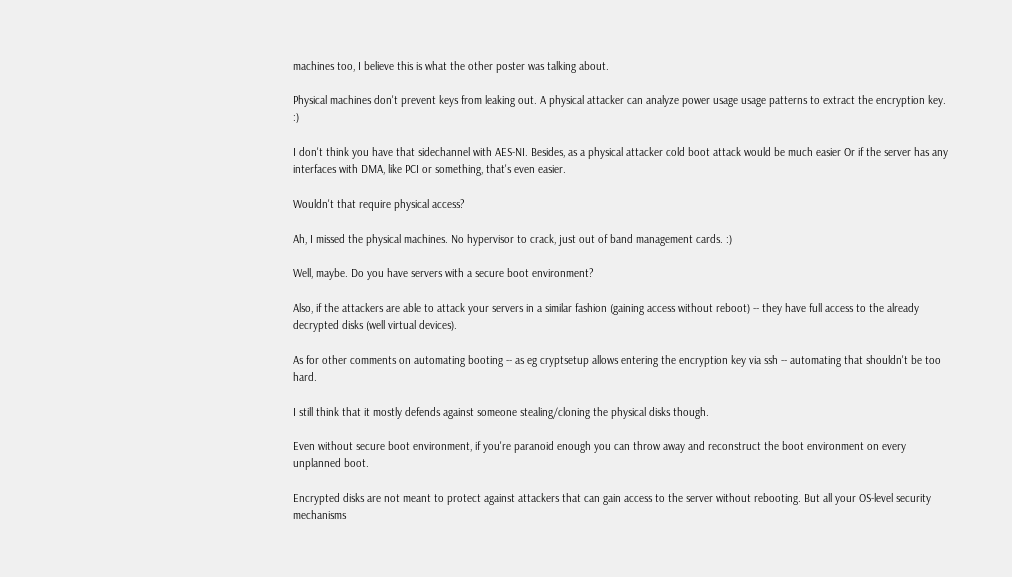machines too, I believe this is what the other poster was talking about.

Physical machines don't prevent keys from leaking out. A physical attacker can analyze power usage usage patterns to extract the encryption key. :)

I don't think you have that sidechannel with AES-NI. Besides, as a physical attacker cold boot attack would be much easier Or if the server has any interfaces with DMA, like PCI or something, that's even easier.

Wouldn't that require physical access?

Ah, I missed the physical machines. No hypervisor to crack, just out of band management cards. :)

Well, maybe. Do you have servers with a secure boot environment?

Also, if the attackers are able to attack your servers in a similar fashion (gaining access without reboot) -- they have full access to the already decrypted disks (well virtual devices).

As for other comments on automating booting -- as eg cryptsetup allows entering the encryption key via ssh -- automating that shouldn't be too hard.

I still think that it mostly defends against someone stealing/cloning the physical disks though.

Even without secure boot environment, if you're paranoid enough you can throw away and reconstruct the boot environment on every unplanned boot.

Encrypted disks are not meant to protect against attackers that can gain access to the server without rebooting. But all your OS-level security mechanisms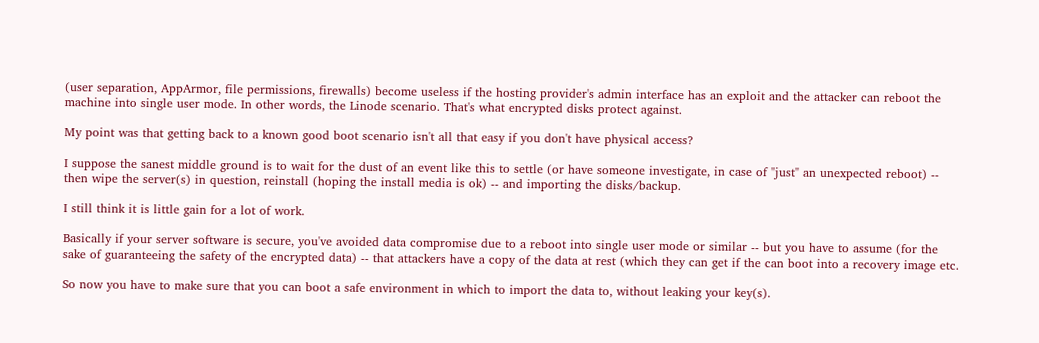(user separation, AppArmor, file permissions, firewalls) become useless if the hosting provider's admin interface has an exploit and the attacker can reboot the machine into single user mode. In other words, the Linode scenario. That's what encrypted disks protect against.

My point was that getting back to a known good boot scenario isn't all that easy if you don't have physical access?

I suppose the sanest middle ground is to wait for the dust of an event like this to settle (or have someone investigate, in case of "just" an unexpected reboot) -- then wipe the server(s) in question, reinstall (hoping the install media is ok) -- and importing the disks/backup.

I still think it is little gain for a lot of work.

Basically if your server software is secure, you've avoided data compromise due to a reboot into single user mode or similar -- but you have to assume (for the sake of guaranteeing the safety of the encrypted data) -- that attackers have a copy of the data at rest (which they can get if the can boot into a recovery image etc.

So now you have to make sure that you can boot a safe environment in which to import the data to, without leaking your key(s).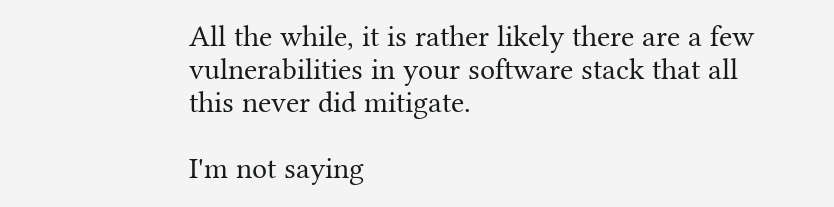All the while, it is rather likely there are a few vulnerabilities in your software stack that all this never did mitigate.

I'm not saying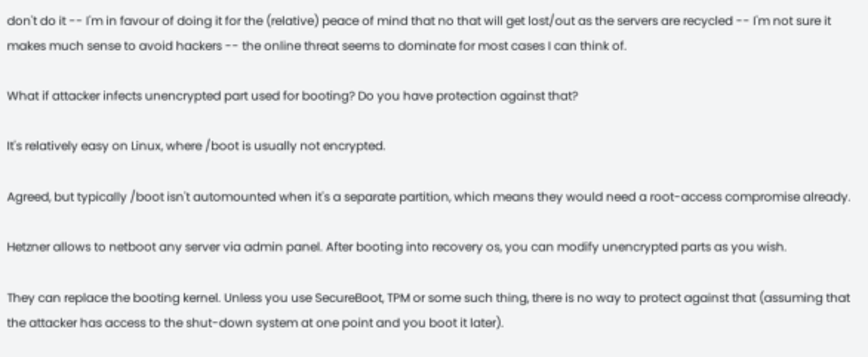don't do it -- I'm in favour of doing it for the (relative) peace of mind that no that will get lost/out as the servers are recycled -- I'm not sure it makes much sense to avoid hackers -- the online threat seems to dominate for most cases I can think of.

What if attacker infects unencrypted part used for booting? Do you have protection against that?

It's relatively easy on Linux, where /boot is usually not encrypted.

Agreed, but typically /boot isn't automounted when it's a separate partition, which means they would need a root-access compromise already.

Hetzner allows to netboot any server via admin panel. After booting into recovery os, you can modify unencrypted parts as you wish.

They can replace the booting kernel. Unless you use SecureBoot, TPM or some such thing, there is no way to protect against that (assuming that the attacker has access to the shut-down system at one point and you boot it later).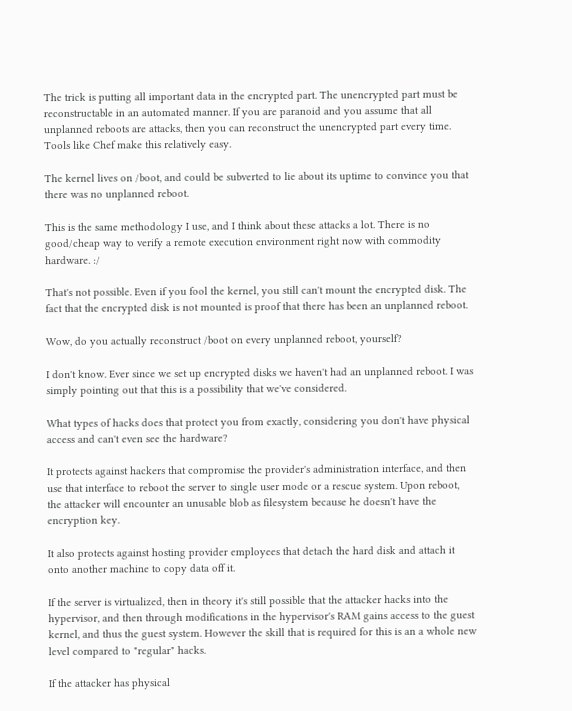The trick is putting all important data in the encrypted part. The unencrypted part must be reconstructable in an automated manner. If you are paranoid and you assume that all unplanned reboots are attacks, then you can reconstruct the unencrypted part every time. Tools like Chef make this relatively easy.

The kernel lives on /boot, and could be subverted to lie about its uptime to convince you that there was no unplanned reboot.

This is the same methodology I use, and I think about these attacks a lot. There is no good/cheap way to verify a remote execution environment right now with commodity hardware. :/

That's not possible. Even if you fool the kernel, you still can't mount the encrypted disk. The fact that the encrypted disk is not mounted is proof that there has been an unplanned reboot.

Wow, do you actually reconstruct /boot on every unplanned reboot, yourself?

I don't know. Ever since we set up encrypted disks we haven't had an unplanned reboot. I was simply pointing out that this is a possibility that we've considered.

What types of hacks does that protect you from exactly, considering you don't have physical access and can't even see the hardware?

It protects against hackers that compromise the provider's administration interface, and then use that interface to reboot the server to single user mode or a rescue system. Upon reboot, the attacker will encounter an unusable blob as filesystem because he doesn't have the encryption key.

It also protects against hosting provider employees that detach the hard disk and attach it onto another machine to copy data off it.

If the server is virtualized, then in theory it's still possible that the attacker hacks into the hypervisor, and then through modifications in the hypervisor's RAM gains access to the guest kernel, and thus the guest system. However the skill that is required for this is an a whole new level compared to "regular" hacks.

If the attacker has physical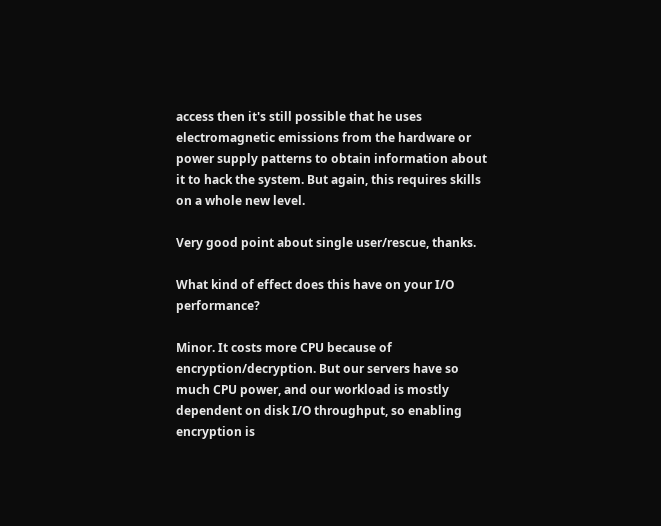access then it's still possible that he uses electromagnetic emissions from the hardware or power supply patterns to obtain information about it to hack the system. But again, this requires skills on a whole new level.

Very good point about single user/rescue, thanks.

What kind of effect does this have on your I/O performance?

Minor. It costs more CPU because of encryption/decryption. But our servers have so much CPU power, and our workload is mostly dependent on disk I/O throughput, so enabling encryption is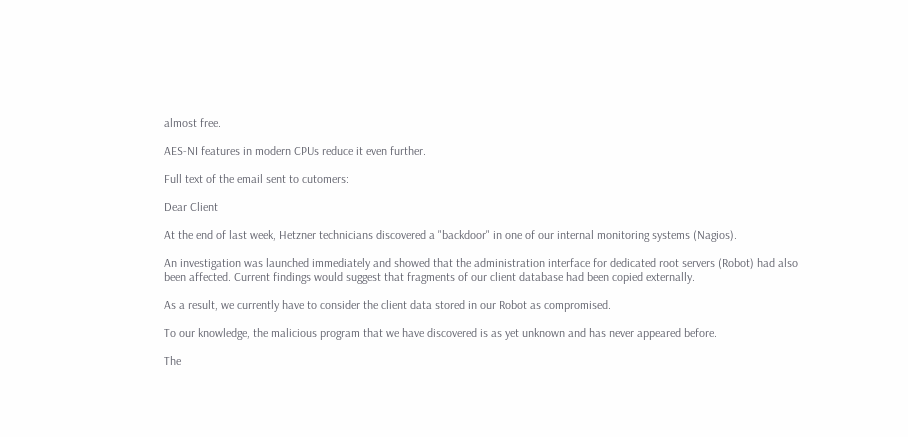almost free.

AES-NI features in modern CPUs reduce it even further.

Full text of the email sent to cutomers:

Dear Client

At the end of last week, Hetzner technicians discovered a "backdoor" in one of our internal monitoring systems (Nagios).

An investigation was launched immediately and showed that the administration interface for dedicated root servers (Robot) had also been affected. Current findings would suggest that fragments of our client database had been copied externally.

As a result, we currently have to consider the client data stored in our Robot as compromised.

To our knowledge, the malicious program that we have discovered is as yet unknown and has never appeared before.

The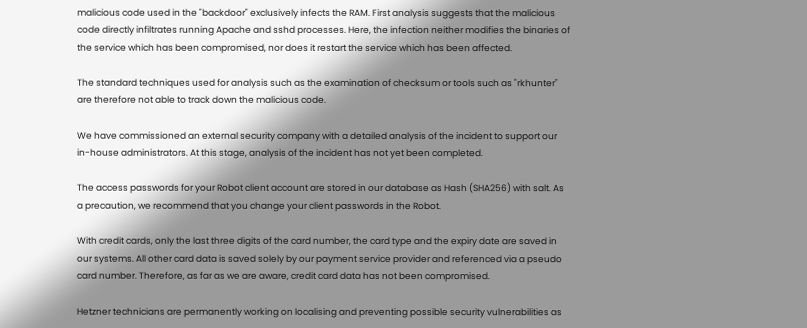malicious code used in the "backdoor" exclusively infects the RAM. First analysis suggests that the malicious code directly infiltrates running Apache and sshd processes. Here, the infection neither modifies the binaries of the service which has been compromised, nor does it restart the service which has been affected.

The standard techniques used for analysis such as the examination of checksum or tools such as "rkhunter" are therefore not able to track down the malicious code.

We have commissioned an external security company with a detailed analysis of the incident to support our in-house administrators. At this stage, analysis of the incident has not yet been completed.

The access passwords for your Robot client account are stored in our database as Hash (SHA256) with salt. As a precaution, we recommend that you change your client passwords in the Robot.

With credit cards, only the last three digits of the card number, the card type and the expiry date are saved in our systems. All other card data is saved solely by our payment service provider and referenced via a pseudo card number. Therefore, as far as we are aware, credit card data has not been compromised.

Hetzner technicians are permanently working on localising and preventing possible security vulnerabilities as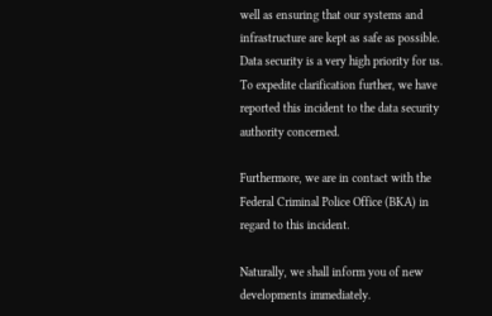well as ensuring that our systems and infrastructure are kept as safe as possible. Data security is a very high priority for us. To expedite clarification further, we have reported this incident to the data security authority concerned.

Furthermore, we are in contact with the Federal Criminal Police Office (BKA) in regard to this incident.

Naturally, we shall inform you of new developments immediately.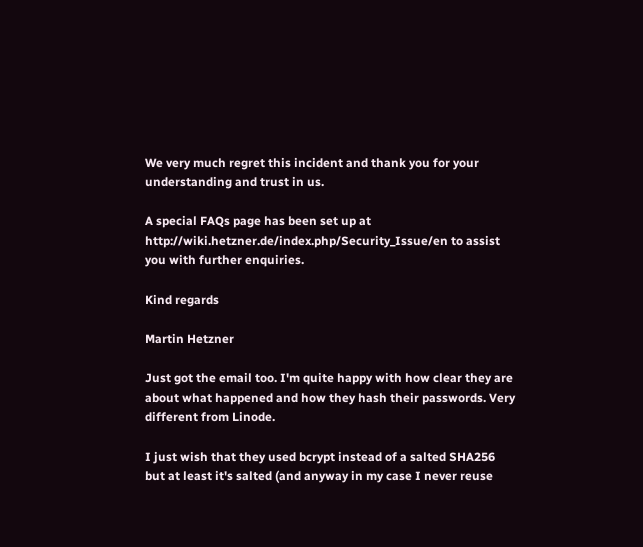We very much regret this incident and thank you for your understanding and trust in us.

A special FAQs page has been set up at http://wiki.hetzner.de/index.php/Security_Issue/en to assist you with further enquiries.

Kind regards

Martin Hetzner

Just got the email too. I'm quite happy with how clear they are about what happened and how they hash their passwords. Very different from Linode.

I just wish that they used bcrypt instead of a salted SHA256 but at least it's salted (and anyway in my case I never reuse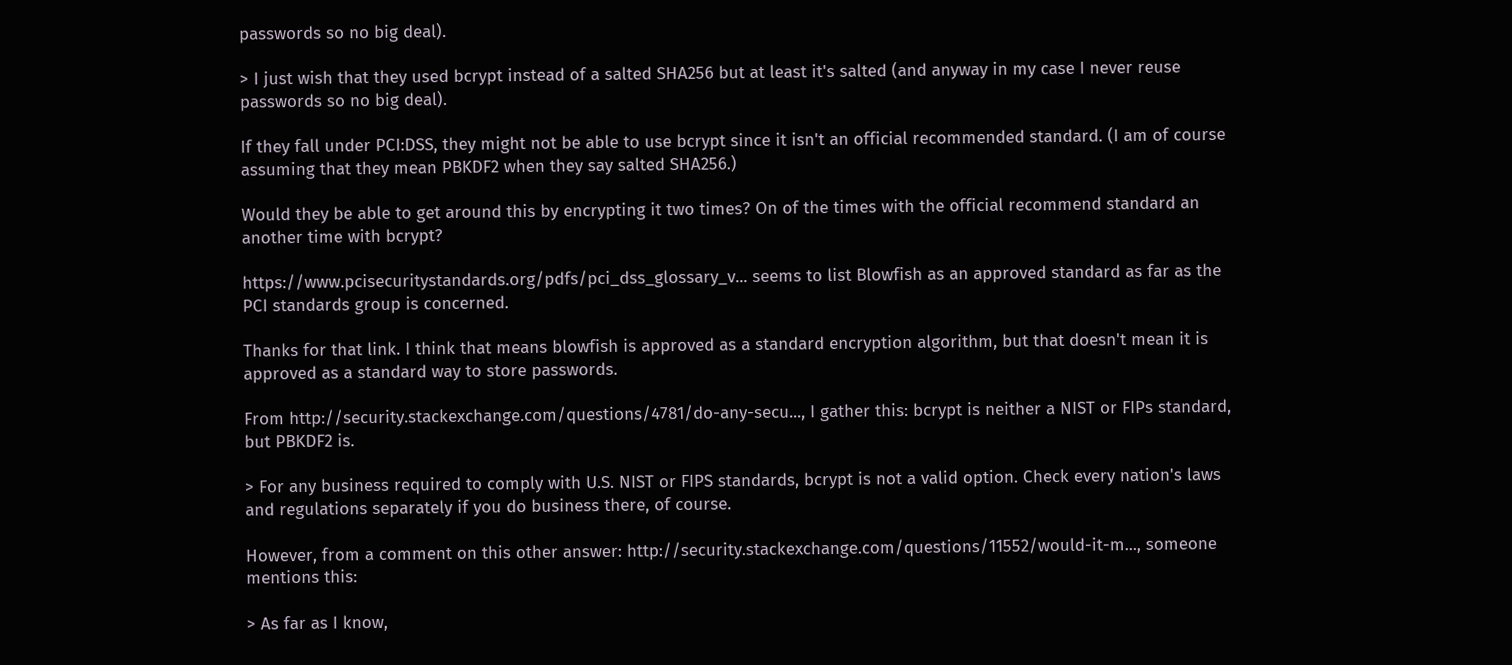passwords so no big deal).

> I just wish that they used bcrypt instead of a salted SHA256 but at least it's salted (and anyway in my case I never reuse passwords so no big deal).

If they fall under PCI:DSS, they might not be able to use bcrypt since it isn't an official recommended standard. (I am of course assuming that they mean PBKDF2 when they say salted SHA256.)

Would they be able to get around this by encrypting it two times? On of the times with the official recommend standard an another time with bcrypt?

https://www.pcisecuritystandards.org/pdfs/pci_dss_glossary_v... seems to list Blowfish as an approved standard as far as the PCI standards group is concerned.

Thanks for that link. I think that means blowfish is approved as a standard encryption algorithm, but that doesn't mean it is approved as a standard way to store passwords.

From http://security.stackexchange.com/questions/4781/do-any-secu..., I gather this: bcrypt is neither a NIST or FIPs standard, but PBKDF2 is.

> For any business required to comply with U.S. NIST or FIPS standards, bcrypt is not a valid option. Check every nation's laws and regulations separately if you do business there, of course.

However, from a comment on this other answer: http://security.stackexchange.com/questions/11552/would-it-m..., someone mentions this:

> As far as I know,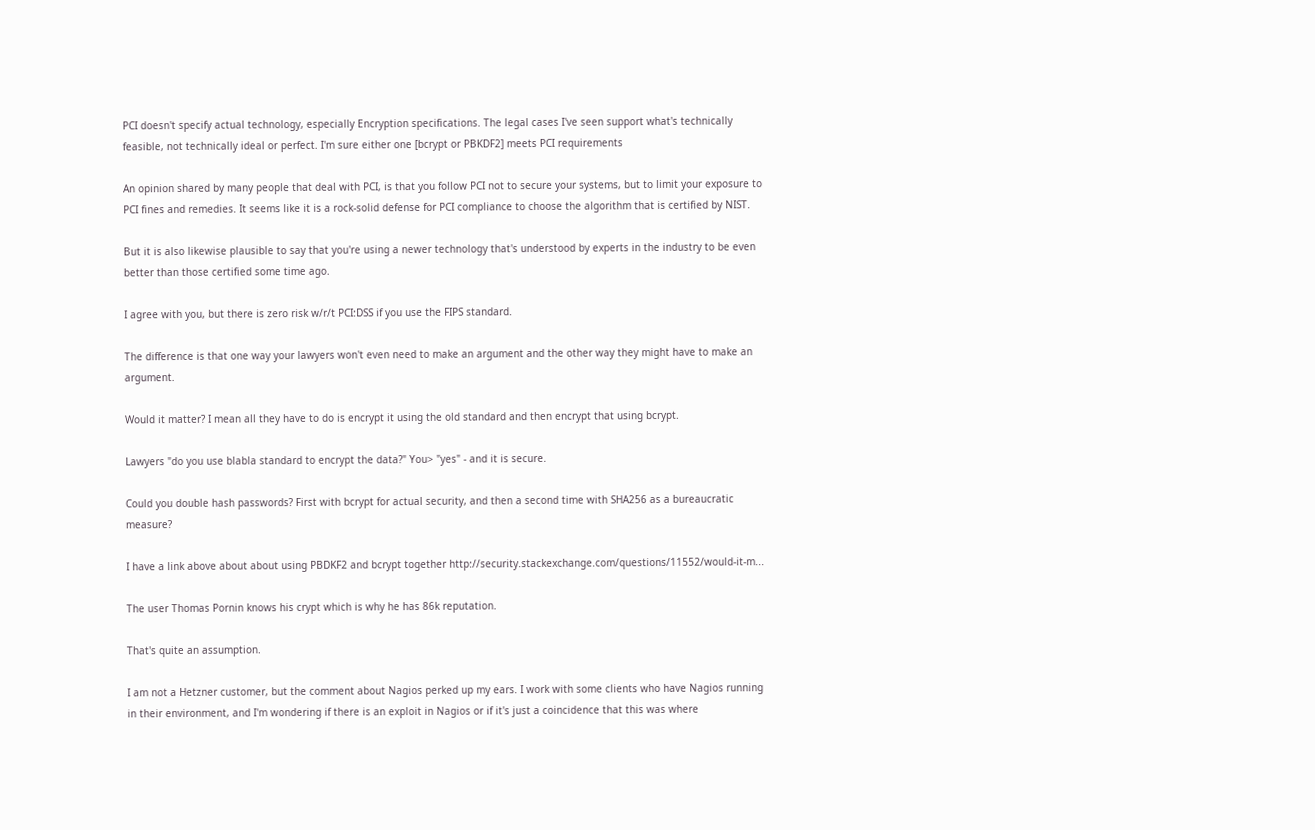PCI doesn't specify actual technology, especially Encryption specifications. The legal cases I've seen support what's technically feasible, not technically ideal or perfect. I'm sure either one [bcrypt or PBKDF2] meets PCI requirements

An opinion shared by many people that deal with PCI, is that you follow PCI not to secure your systems, but to limit your exposure to PCI fines and remedies. It seems like it is a rock-solid defense for PCI compliance to choose the algorithm that is certified by NIST.

But it is also likewise plausible to say that you're using a newer technology that's understood by experts in the industry to be even better than those certified some time ago.

I agree with you, but there is zero risk w/r/t PCI:DSS if you use the FIPS standard.

The difference is that one way your lawyers won't even need to make an argument and the other way they might have to make an argument.

Would it matter? I mean all they have to do is encrypt it using the old standard and then encrypt that using bcrypt.

Lawyers "do you use blabla standard to encrypt the data?" You> "yes" - and it is secure.

Could you double hash passwords? First with bcrypt for actual security, and then a second time with SHA256 as a bureaucratic measure?

I have a link above about about using PBDKF2 and bcrypt together http://security.stackexchange.com/questions/11552/would-it-m...

The user Thomas Pornin knows his crypt which is why he has 86k reputation.

That's quite an assumption.

I am not a Hetzner customer, but the comment about Nagios perked up my ears. I work with some clients who have Nagios running in their environment, and I'm wondering if there is an exploit in Nagios or if it's just a coincidence that this was where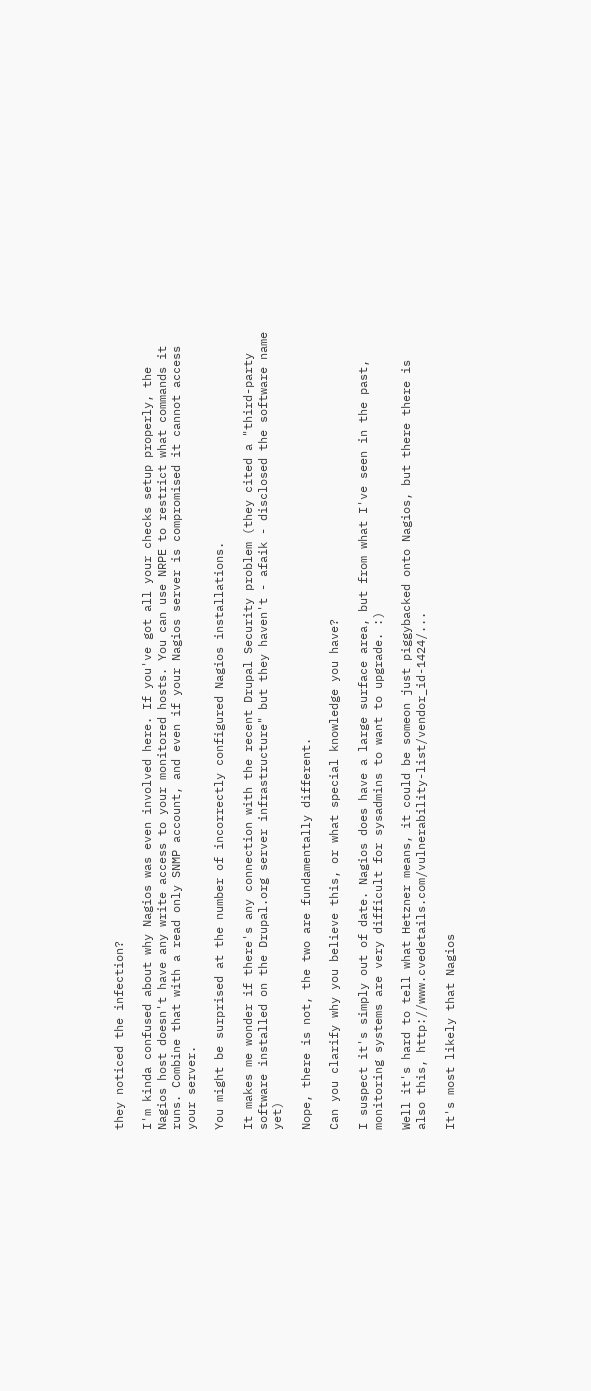they noticed the infection?

I'm kinda confused about why Nagios was even involved here. If you've got all your checks setup properly, the Nagios host doesn't have any write access to your monitored hosts. You can use NRPE to restrict what commands it runs. Combine that with a read only SNMP account, and even if your Nagios server is compromised it cannot access your server.

You might be surprised at the number of incorrectly configured Nagios installations.

It makes me wonder if there's any connection with the recent Drupal Security problem (they cited a "third-party software installed on the Drupal.org server infrastructure" but they haven't - afaik - disclosed the software name yet)

Nope, there is not, the two are fundamentally different.

Can you clarify why you believe this, or what special knowledge you have?

I suspect it's simply out of date. Nagios does have a large surface area, but from what I've seen in the past, monitoring systems are very difficult for sysadmins to want to upgrade. :)

Well it's hard to tell what Hetzner means, it could be someon just piggybacked onto Nagios, but there there is also this, http://www.cvedetails.com/vulnerability-list/vendor_id-1424/...

It's most likely that Nagios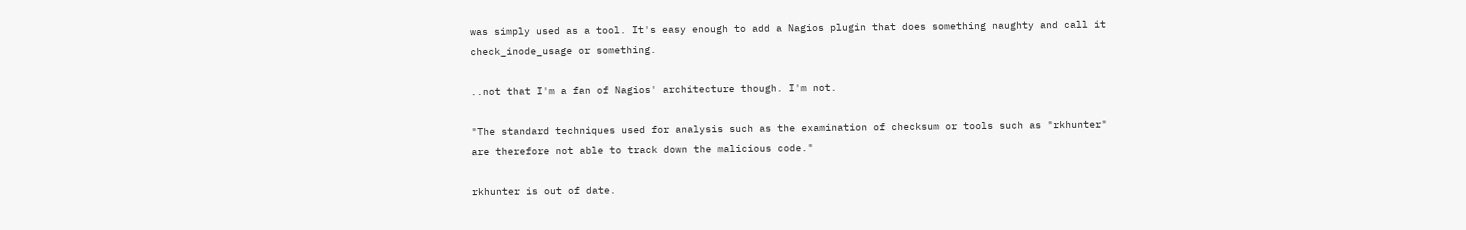was simply used as a tool. It's easy enough to add a Nagios plugin that does something naughty and call it check_inode_usage or something.

..not that I'm a fan of Nagios' architecture though. I'm not.

"The standard techniques used for analysis such as the examination of checksum or tools such as "rkhunter" are therefore not able to track down the malicious code."

rkhunter is out of date.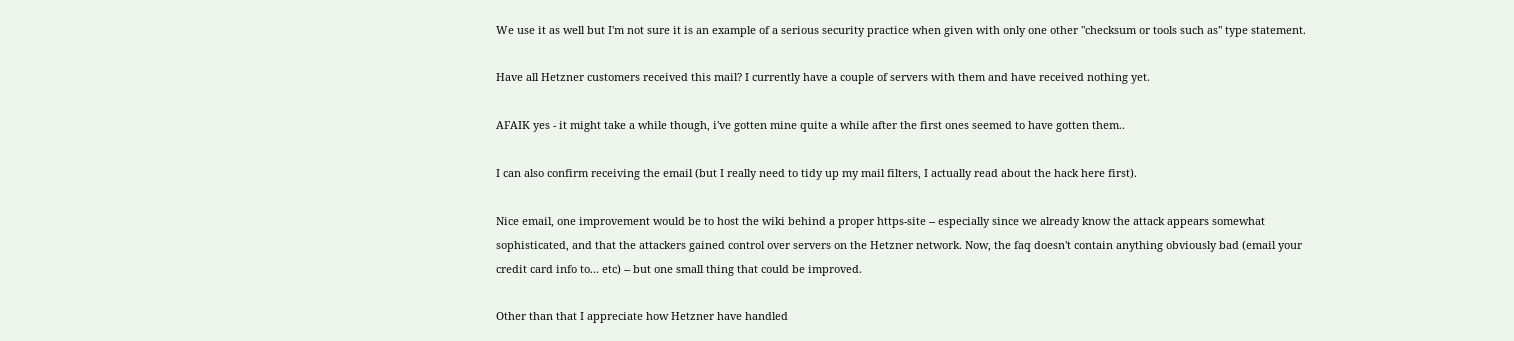We use it as well but I'm not sure it is an example of a serious security practice when given with only one other "checksum or tools such as" type statement.

Have all Hetzner customers received this mail? I currently have a couple of servers with them and have received nothing yet.

AFAIK yes - it might take a while though, i've gotten mine quite a while after the first ones seemed to have gotten them..

I can also confirm receiving the email (but I really need to tidy up my mail filters, I actually read about the hack here first).

Nice email, one improvement would be to host the wiki behind a proper https-site -- especially since we already know the attack appears somewhat sophisticated, and that the attackers gained control over servers on the Hetzner network. Now, the faq doesn't contain anything obviously bad (email your credit card info to... etc) -- but one small thing that could be improved.

Other than that I appreciate how Hetzner have handled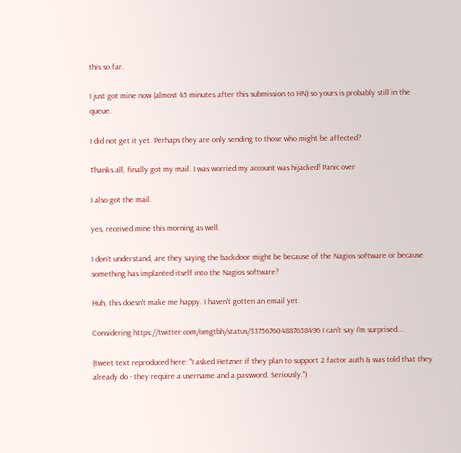this so far.

I just got mine now (almost 45 minutes after this submission to HN) so yours is probably still in the queue.

I did not get it yet. Perhaps they are only sending to those who might be affected?

Thanks all, finally got my mail. I was worried my account was hijacked! Panic over

I also got the mail.

yes, received mine this morning as well.

I don't understand, are they saying the backdoor might be because of the Nagios software or because something has implanted itself into the Nagios software?

Huh, this doesn't make me happy. I haven't gotten an email yet.

Considering https://twitter.com/omgtbh/status/337567604887658496 I can't say I'm surprised...

(tweet text reproduced here: "I asked Hetzner if they plan to support 2 factor auth & was told that they already do - they require a username and a password. Seriously.")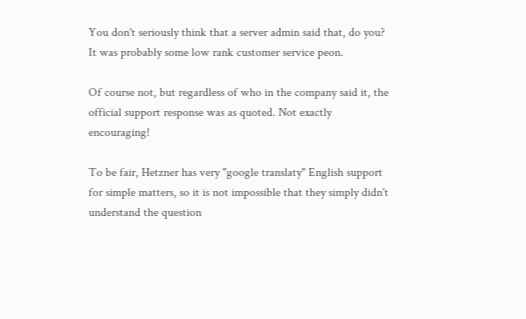You don't seriously think that a server admin said that, do you? It was probably some low rank customer service peon.

Of course not, but regardless of who in the company said it, the official support response was as quoted. Not exactly encouraging!

To be fair, Hetzner has very "google translaty" English support for simple matters, so it is not impossible that they simply didn't understand the question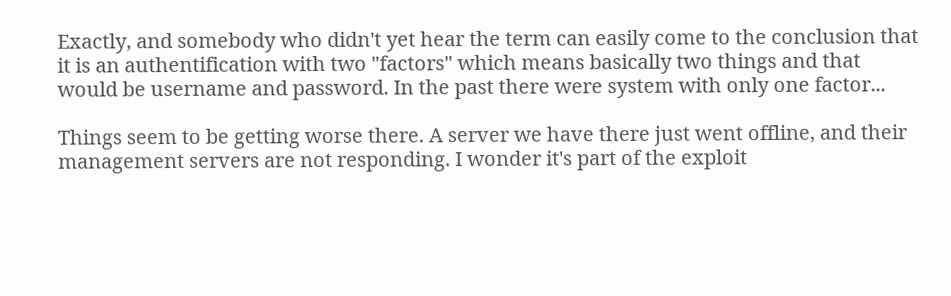Exactly, and somebody who didn't yet hear the term can easily come to the conclusion that it is an authentification with two "factors" which means basically two things and that would be username and password. In the past there were system with only one factor...

Things seem to be getting worse there. A server we have there just went offline, and their management servers are not responding. I wonder it's part of the exploit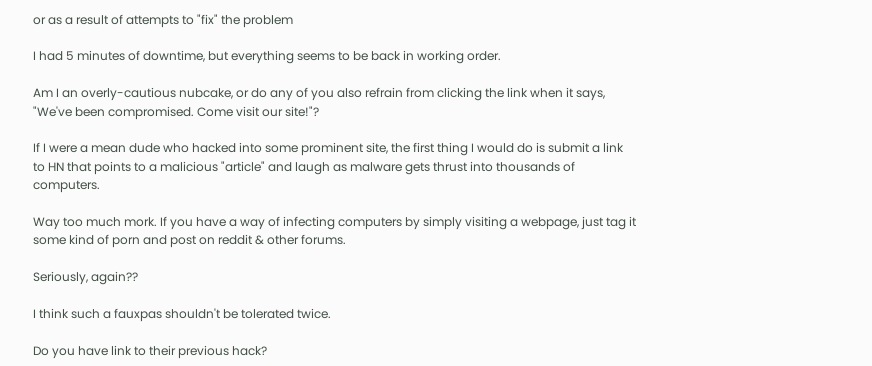or as a result of attempts to "fix" the problem

I had 5 minutes of downtime, but everything seems to be back in working order.

Am I an overly-cautious nubcake, or do any of you also refrain from clicking the link when it says, "We've been compromised. Come visit our site!"?

If I were a mean dude who hacked into some prominent site, the first thing I would do is submit a link to HN that points to a malicious "article" and laugh as malware gets thrust into thousands of computers.

Way too much mork. If you have a way of infecting computers by simply visiting a webpage, just tag it some kind of porn and post on reddit & other forums.

Seriously, again??

I think such a fauxpas shouldn't be tolerated twice.

Do you have link to their previous hack?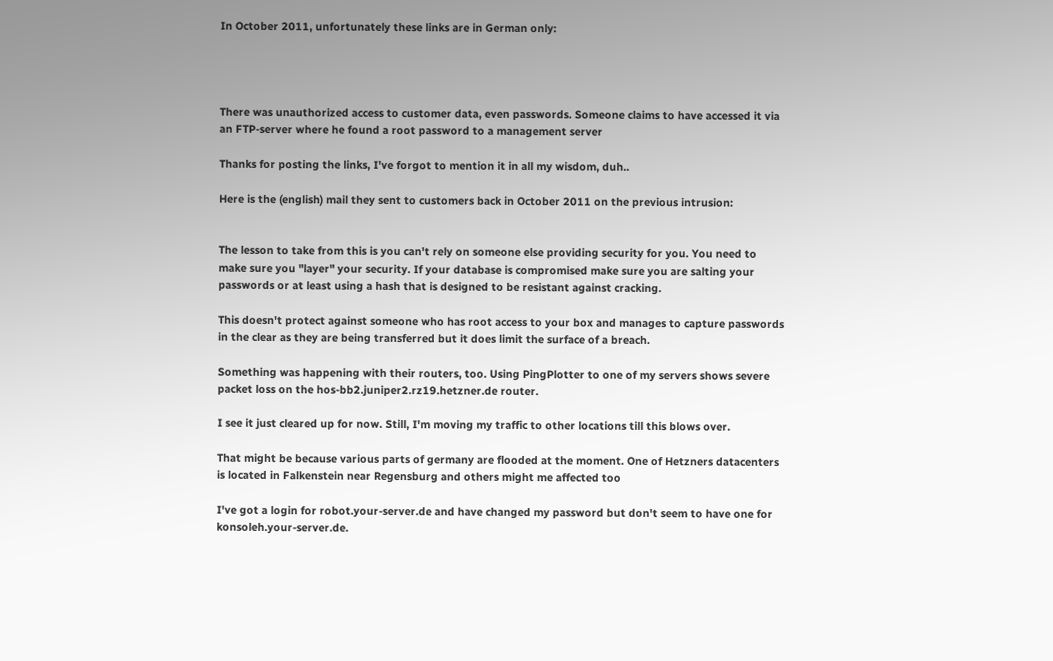In October 2011, unfortunately these links are in German only:




There was unauthorized access to customer data, even passwords. Someone claims to have accessed it via an FTP-server where he found a root password to a management server

Thanks for posting the links, I've forgot to mention it in all my wisdom, duh..

Here is the (english) mail they sent to customers back in October 2011 on the previous intrusion:


The lesson to take from this is you can't rely on someone else providing security for you. You need to make sure you "layer" your security. If your database is compromised make sure you are salting your passwords or at least using a hash that is designed to be resistant against cracking.

This doesn't protect against someone who has root access to your box and manages to capture passwords in the clear as they are being transferred but it does limit the surface of a breach.

Something was happening with their routers, too. Using PingPlotter to one of my servers shows severe packet loss on the hos-bb2.juniper2.rz19.hetzner.de router.

I see it just cleared up for now. Still, I'm moving my traffic to other locations till this blows over.

That might be because various parts of germany are flooded at the moment. One of Hetzners datacenters is located in Falkenstein near Regensburg and others might me affected too

I've got a login for robot.your-server.de and have changed my password but don't seem to have one for konsoleh.your-server.de.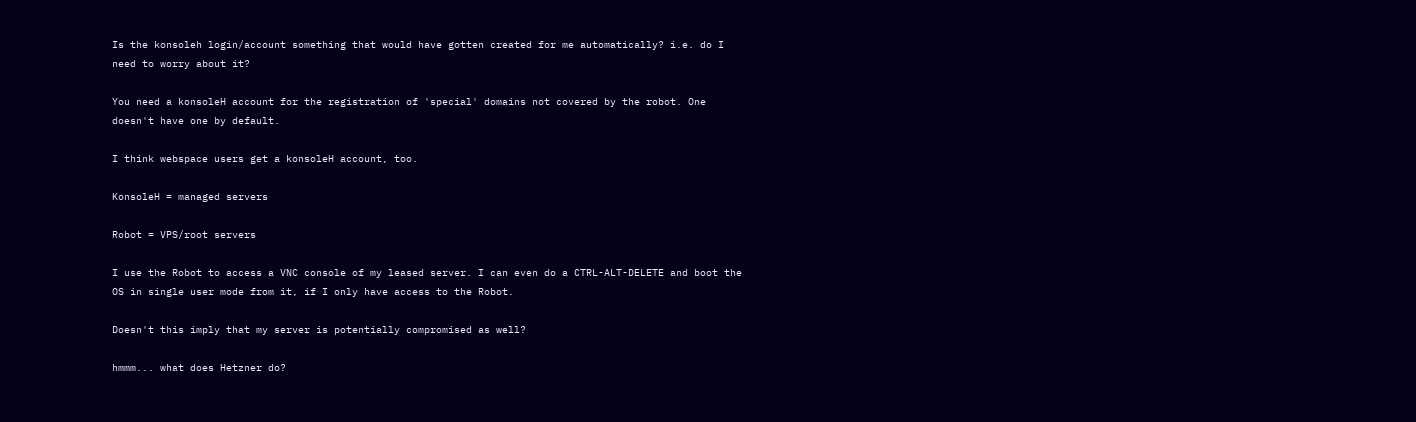Is the konsoleh login/account something that would have gotten created for me automatically? i.e. do I need to worry about it?

You need a konsoleH account for the registration of 'special' domains not covered by the robot. One doesn't have one by default.

I think webspace users get a konsoleH account, too.

KonsoleH = managed servers

Robot = VPS/root servers

I use the Robot to access a VNC console of my leased server. I can even do a CTRL-ALT-DELETE and boot the OS in single user mode from it, if I only have access to the Robot.

Doesn't this imply that my server is potentially compromised as well?

hmmm... what does Hetzner do?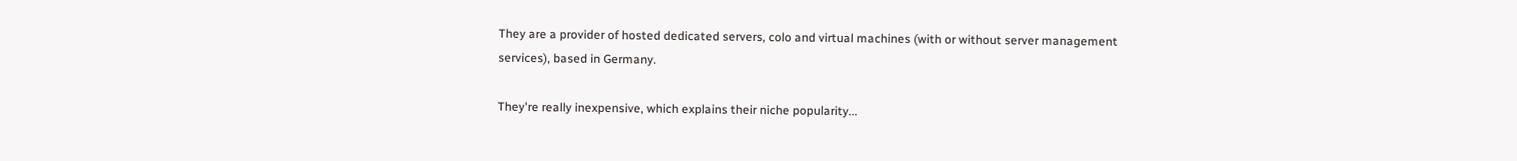They are a provider of hosted dedicated servers, colo and virtual machines (with or without server management services), based in Germany.

They're really inexpensive, which explains their niche popularity...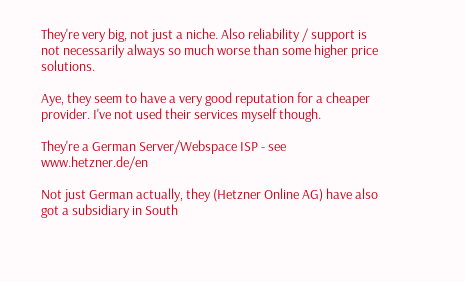They're very big, not just a niche. Also reliability / support is not necessarily always so much worse than some higher price solutions.

Aye, they seem to have a very good reputation for a cheaper provider. I've not used their services myself though.

They're a German Server/Webspace ISP - see www.hetzner.de/en

Not just German actually, they (Hetzner Online AG) have also got a subsidiary in South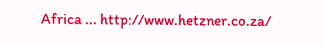Africa ... http://www.hetzner.co.za/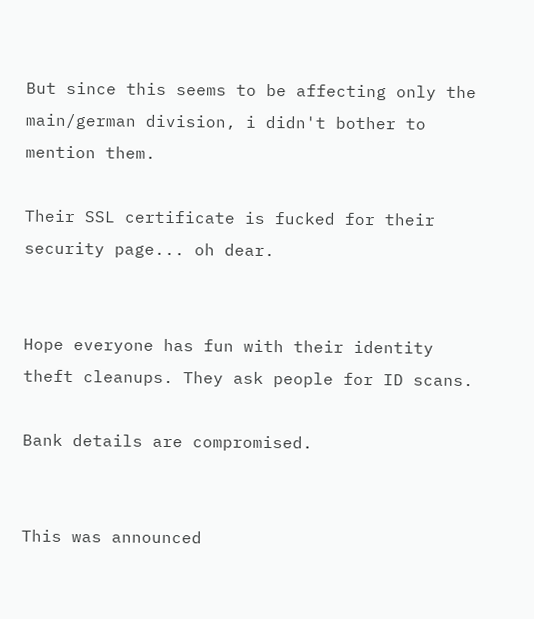But since this seems to be affecting only the main/german division, i didn't bother to mention them.

Their SSL certificate is fucked for their security page... oh dear.


Hope everyone has fun with their identity theft cleanups. They ask people for ID scans.

Bank details are compromised.


This was announced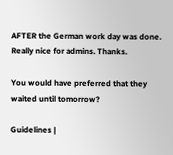AFTER the German work day was done. Really nice for admins. Thanks.

You would have preferred that they waited until tomorrow?

Guidelines |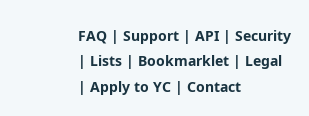FAQ | Support | API | Security | Lists | Bookmarklet | Legal | Apply to YC | Contact